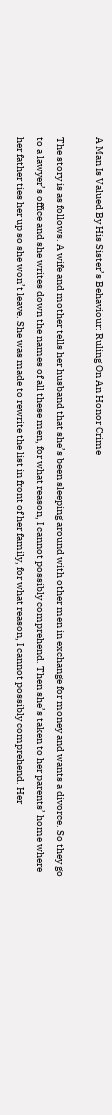A Man Is Valued By His Sister’s Behaviour: Ruling On An Honor Crime

The story is as follows. A wife and mother tells her husband that she’s been sleeping around with other men in exchange for money and wants a divorce. So they go to a lawyer’s office and she writes down the names of all these men, for what reason, I cannot possibly comprehend. Then she’s taken to her parents’ home where her father ties her up so she won’t leave. She was made to rewrite the list in front of her family, for what reason, I cannot possibly comprehend. Her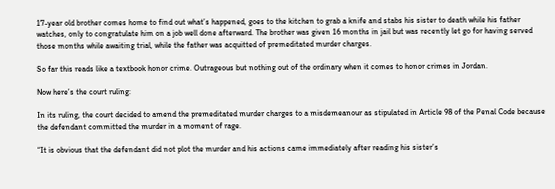17-year old brother comes home to find out what’s happened, goes to the kitchen to grab a knife and stabs his sister to death while his father watches, only to congratulate him on a job well done afterward. The brother was given 16 months in jail but was recently let go for having served those months while awaiting trial, while the father was acquitted of premeditated murder charges.

So far this reads like a textbook honor crime. Outrageous but nothing out of the ordinary when it comes to honor crimes in Jordan.

Now here’s the court ruling:

In its ruling, the court decided to amend the premeditated murder charges to a misdemeanour as stipulated in Article 98 of the Penal Code because the defendant committed the murder in a moment of rage.

“It is obvious that the defendant did not plot the murder and his actions came immediately after reading his sister’s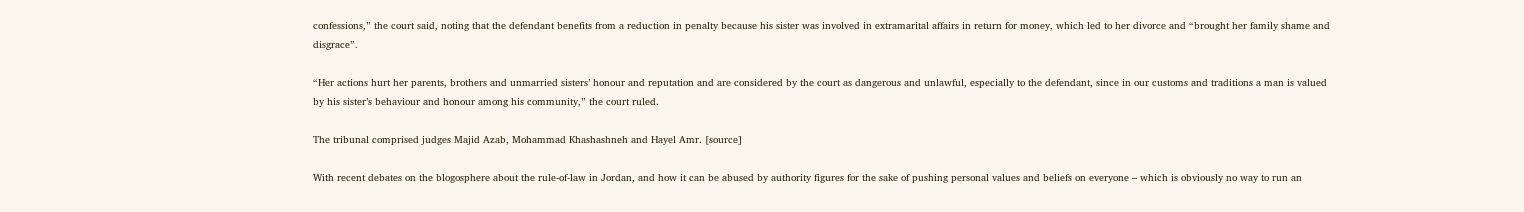confessions,” the court said, noting that the defendant benefits from a reduction in penalty because his sister was involved in extramarital affairs in return for money, which led to her divorce and “brought her family shame and disgrace”.

“Her actions hurt her parents, brothers and unmarried sisters’ honour and reputation and are considered by the court as dangerous and unlawful, especially to the defendant, since in our customs and traditions a man is valued by his sister’s behaviour and honour among his community,” the court ruled.

The tribunal comprised judges Majid Azab, Mohammad Khashashneh and Hayel Amr. [source]

With recent debates on the blogosphere about the rule-of-law in Jordan, and how it can be abused by authority figures for the sake of pushing personal values and beliefs on everyone – which is obviously no way to run an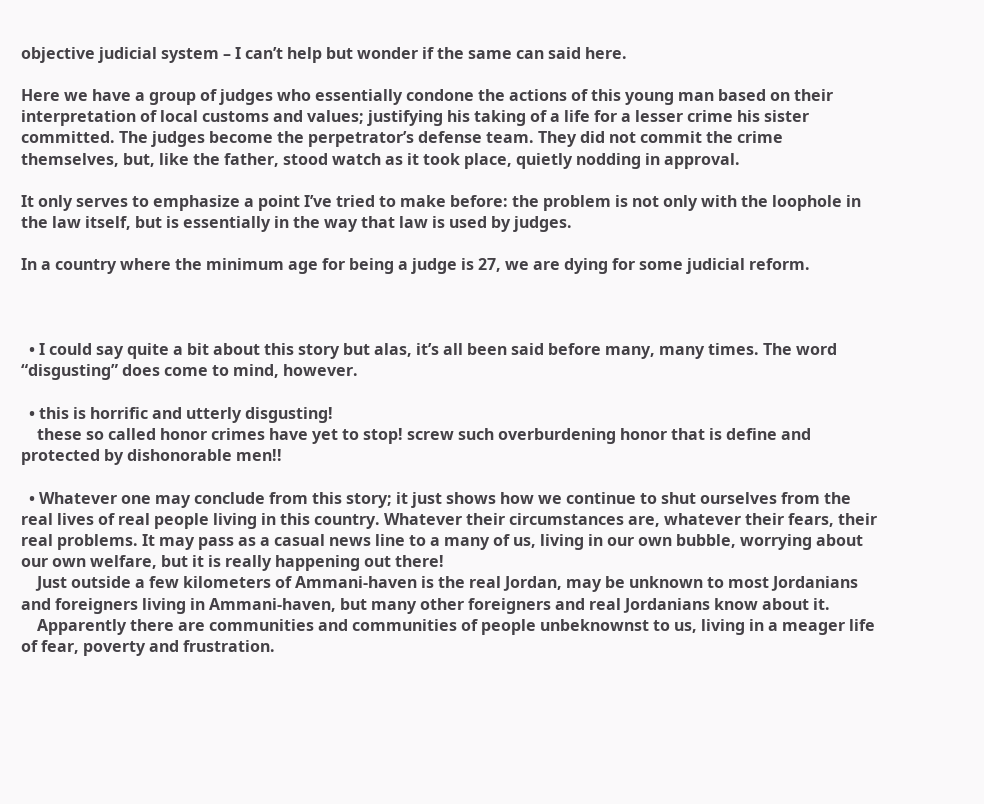objective judicial system – I can’t help but wonder if the same can said here.

Here we have a group of judges who essentially condone the actions of this young man based on their interpretation of local customs and values; justifying his taking of a life for a lesser crime his sister committed. The judges become the perpetrator’s defense team. They did not commit the crime themselves, but, like the father, stood watch as it took place, quietly nodding in approval.

It only serves to emphasize a point I’ve tried to make before: the problem is not only with the loophole in the law itself, but is essentially in the way that law is used by judges.

In a country where the minimum age for being a judge is 27, we are dying for some judicial reform.



  • I could say quite a bit about this story but alas, it’s all been said before many, many times. The word “disgusting” does come to mind, however.

  • this is horrific and utterly disgusting!
    these so called honor crimes have yet to stop! screw such overburdening honor that is define and protected by dishonorable men!!

  • Whatever one may conclude from this story; it just shows how we continue to shut ourselves from the real lives of real people living in this country. Whatever their circumstances are, whatever their fears, their real problems. It may pass as a casual news line to a many of us, living in our own bubble, worrying about our own welfare, but it is really happening out there!
    Just outside a few kilometers of Ammani-haven is the real Jordan, may be unknown to most Jordanians and foreigners living in Ammani-haven, but many other foreigners and real Jordanians know about it.
    Apparently there are communities and communities of people unbeknownst to us, living in a meager life of fear, poverty and frustration.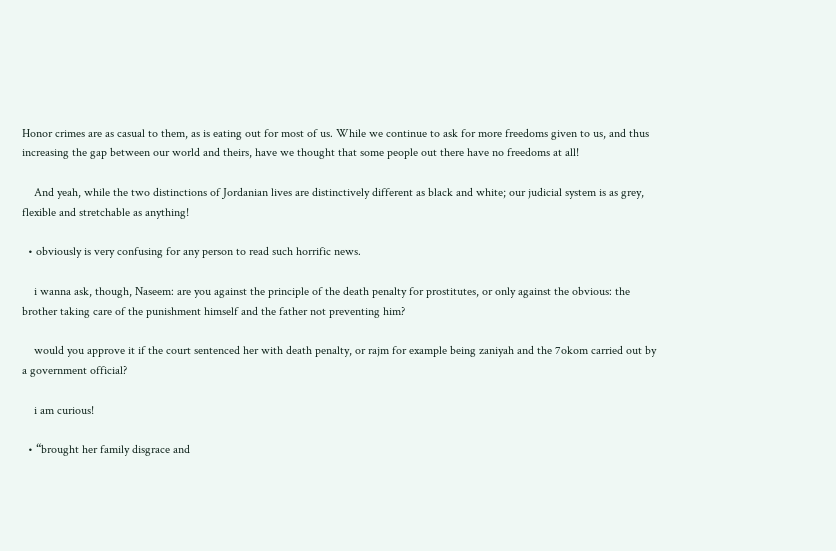Honor crimes are as casual to them, as is eating out for most of us. While we continue to ask for more freedoms given to us, and thus increasing the gap between our world and theirs, have we thought that some people out there have no freedoms at all!

    And yeah, while the two distinctions of Jordanian lives are distinctively different as black and white; our judicial system is as grey, flexible and stretchable as anything!

  • obviously is very confusing for any person to read such horrific news.

    i wanna ask, though, Naseem: are you against the principle of the death penalty for prostitutes, or only against the obvious: the brother taking care of the punishment himself and the father not preventing him?

    would you approve it if the court sentenced her with death penalty, or rajm for example being zaniyah and the 7okom carried out by a government official?

    i am curious!

  • “brought her family disgrace and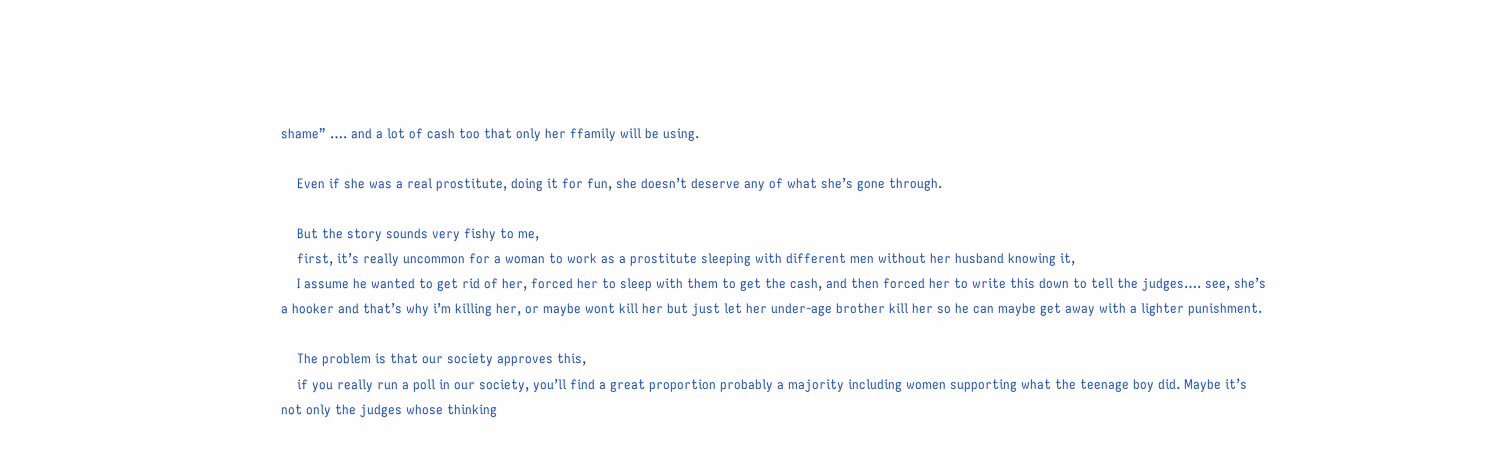shame” …. and a lot of cash too that only her ffamily will be using.

    Even if she was a real prostitute, doing it for fun, she doesn’t deserve any of what she’s gone through.

    But the story sounds very fishy to me,
    first, it’s really uncommon for a woman to work as a prostitute sleeping with different men without her husband knowing it,
    I assume he wanted to get rid of her, forced her to sleep with them to get the cash, and then forced her to write this down to tell the judges…. see, she’s a hooker and that’s why i’m killing her, or maybe wont kill her but just let her under-age brother kill her so he can maybe get away with a lighter punishment.

    The problem is that our society approves this,
    if you really run a poll in our society, you’ll find a great proportion probably a majority including women supporting what the teenage boy did. Maybe it’s not only the judges whose thinking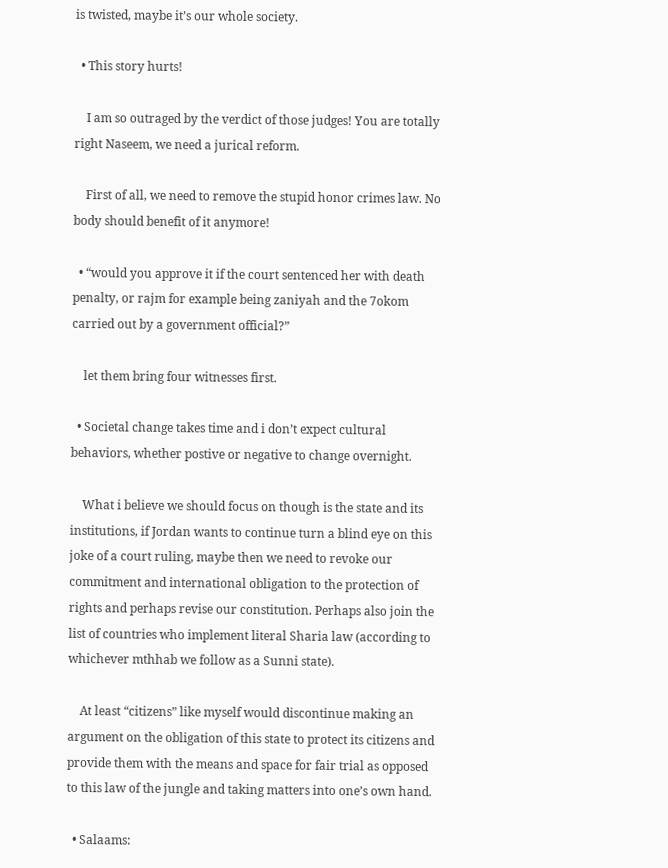is twisted, maybe it’s our whole society.

  • This story hurts!

    I am so outraged by the verdict of those judges! You are totally right Naseem, we need a jurical reform.

    First of all, we need to remove the stupid honor crimes law. No body should benefit of it anymore!

  • “would you approve it if the court sentenced her with death penalty, or rajm for example being zaniyah and the 7okom carried out by a government official?”

    let them bring four witnesses first.

  • Societal change takes time and i don’t expect cultural behaviors, whether postive or negative to change overnight.

    What i believe we should focus on though is the state and its institutions, if Jordan wants to continue turn a blind eye on this joke of a court ruling, maybe then we need to revoke our commitment and international obligation to the protection of rights and perhaps revise our constitution. Perhaps also join the list of countries who implement literal Sharia law (according to whichever mthhab we follow as a Sunni state).

    At least “citizens” like myself would discontinue making an argument on the obligation of this state to protect its citizens and provide them with the means and space for fair trial as opposed to this law of the jungle and taking matters into one’s own hand.

  • Salaams: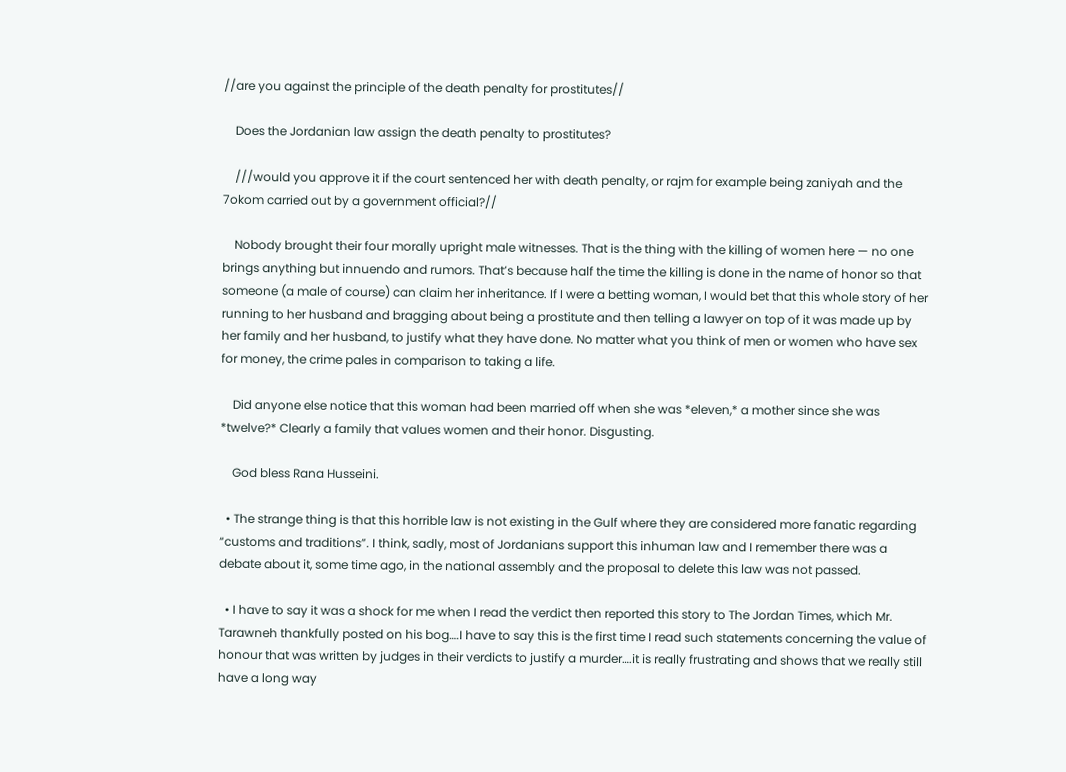//are you against the principle of the death penalty for prostitutes//

    Does the Jordanian law assign the death penalty to prostitutes?

    ///would you approve it if the court sentenced her with death penalty, or rajm for example being zaniyah and the 7okom carried out by a government official?//

    Nobody brought their four morally upright male witnesses. That is the thing with the killing of women here — no one brings anything but innuendo and rumors. That’s because half the time the killing is done in the name of honor so that someone (a male of course) can claim her inheritance. If I were a betting woman, I would bet that this whole story of her running to her husband and bragging about being a prostitute and then telling a lawyer on top of it was made up by her family and her husband, to justify what they have done. No matter what you think of men or women who have sex for money, the crime pales in comparison to taking a life.

    Did anyone else notice that this woman had been married off when she was *eleven,* a mother since she was *twelve?* Clearly a family that values women and their honor. Disgusting.

    God bless Rana Husseini.

  • The strange thing is that this horrible law is not existing in the Gulf where they are considered more fanatic regarding “customs and traditions”. I think, sadly, most of Jordanians support this inhuman law and I remember there was a debate about it, some time ago, in the national assembly and the proposal to delete this law was not passed.

  • I have to say it was a shock for me when I read the verdict then reported this story to The Jordan Times, which Mr. Tarawneh thankfully posted on his bog….I have to say this is the first time I read such statements concerning the value of honour that was written by judges in their verdicts to justify a murder….it is really frustrating and shows that we really still have a long way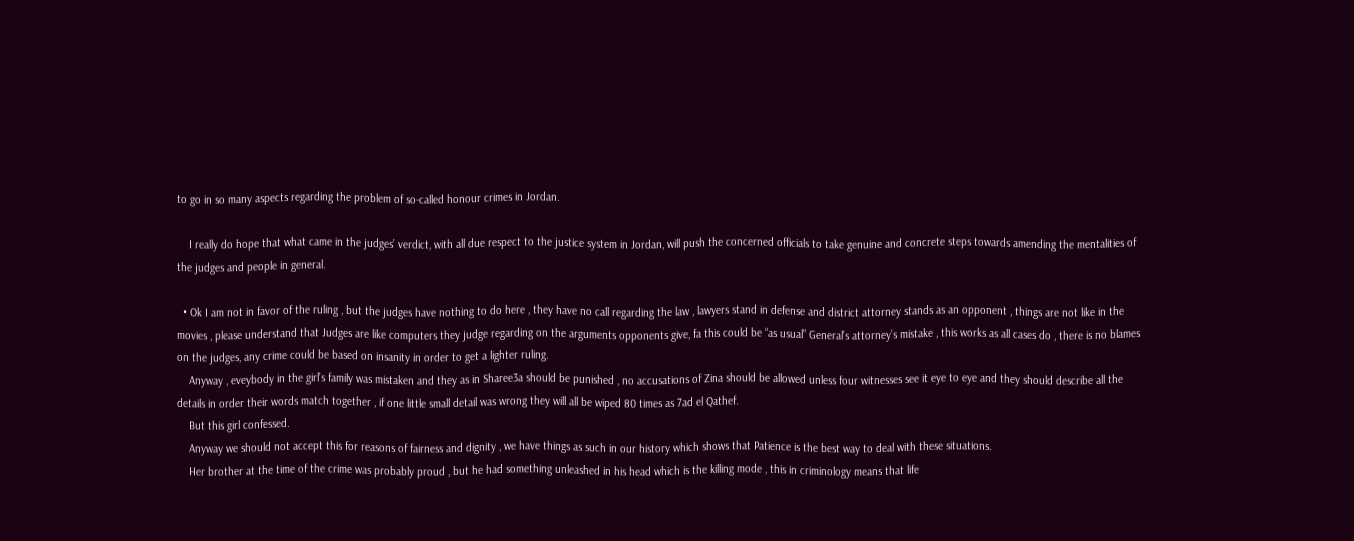to go in so many aspects regarding the problem of so-called honour crimes in Jordan.

    I really do hope that what came in the judges’ verdict, with all due respect to the justice system in Jordan, will push the concerned officials to take genuine and concrete steps towards amending the mentalities of the judges and people in general.

  • Ok I am not in favor of the ruling , but the judges have nothing to do here , they have no call regarding the law , lawyers stand in defense and district attorney stands as an opponent , things are not like in the movies , please understand that Judges are like computers they judge regarding on the arguments opponents give, fa this could be “as usual” General’s attorney’s mistake , this works as all cases do , there is no blames on the judges, any crime could be based on insanity in order to get a lighter ruling.
    Anyway , eveybody in the girl’s family was mistaken and they as in Sharee3a should be punished , no accusations of Zina should be allowed unless four witnesses see it eye to eye and they should describe all the details in order their words match together , if one little small detail was wrong they will all be wiped 80 times as 7ad el Qathef.
    But this girl confessed.
    Anyway we should not accept this for reasons of fairness and dignity , we have things as such in our history which shows that Patience is the best way to deal with these situations.
    Her brother at the time of the crime was probably proud , but he had something unleashed in his head which is the killing mode , this in criminology means that life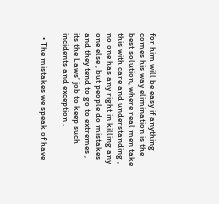for him will be easy if anything comes his way elimination is the best solution, where real men take this with care and understanding , no one has any right in killing any one else , but people do mistakes and they tend to go to extremes , its the Laws’ job to keep such incidents and exception .

  • The mistakes we speak of have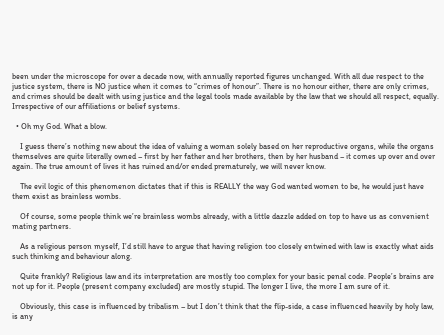been under the microscope for over a decade now, with annually reported figures unchanged. With all due respect to the justice system, there is NO justice when it comes to “crimes of honour”. There is no honour either, there are only crimes, and crimes should be dealt with using justice and the legal tools made available by the law that we should all respect, equally. Irrespective of our affiliations or belief systems.

  • Oh my God. What a blow.

    I guess there’s nothing new about the idea of valuing a woman solely based on her reproductive organs, while the organs themselves are quite literally owned – first by her father and her brothers, then by her husband – it comes up over and over again. The true amount of lives it has ruined and/or ended prematurely, we will never know.

    The evil logic of this phenomenon dictates that if this is REALLY the way God wanted women to be, he would just have them exist as brainless wombs.

    Of course, some people think we’re brainless wombs already, with a little dazzle added on top to have us as convenient mating partners.

    As a religious person myself, I’d still have to argue that having religion too closely entwined with law is exactly what aids such thinking and behaviour along.

    Quite frankly? Religious law and its interpretation are mostly too complex for your basic penal code. People’s brains are not up for it. People (present company excluded) are mostly stupid. The longer I live, the more I am sure of it.

    Obviously, this case is influenced by tribalism – but I don’t think that the flip-side, a case influenced heavily by holy law, is any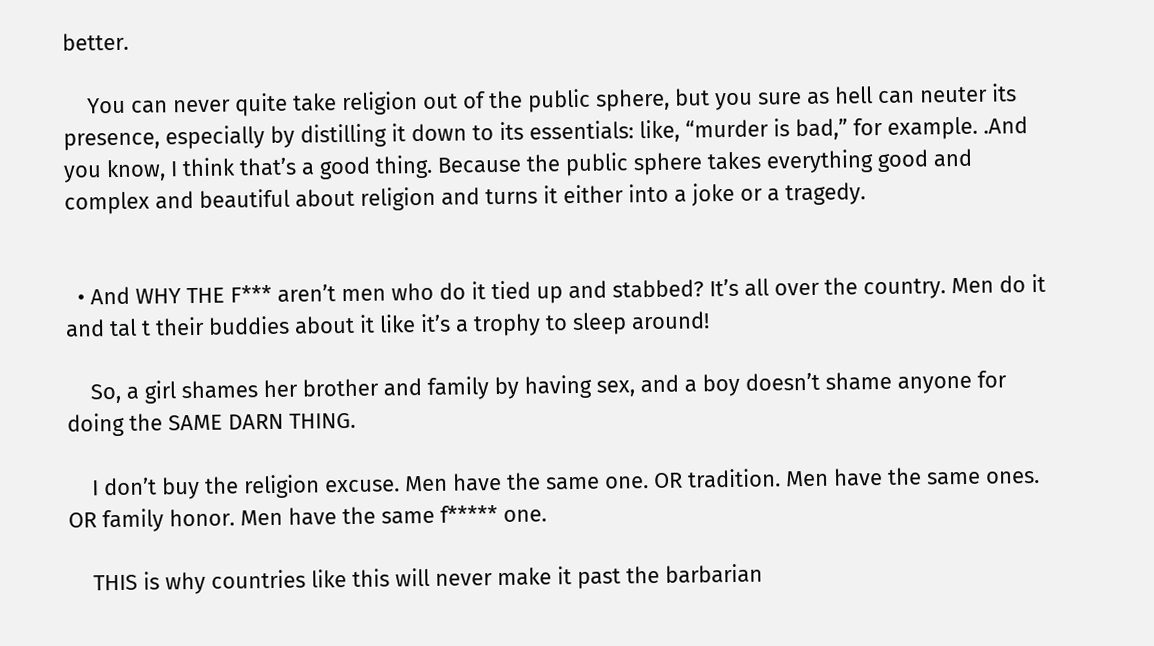better.

    You can never quite take religion out of the public sphere, but you sure as hell can neuter its presence, especially by distilling it down to its essentials: like, “murder is bad,” for example. .And you know, I think that’s a good thing. Because the public sphere takes everything good and complex and beautiful about religion and turns it either into a joke or a tragedy.


  • And WHY THE F*** aren’t men who do it tied up and stabbed? It’s all over the country. Men do it and tal t their buddies about it like it’s a trophy to sleep around!

    So, a girl shames her brother and family by having sex, and a boy doesn’t shame anyone for doing the SAME DARN THING.

    I don’t buy the religion excuse. Men have the same one. OR tradition. Men have the same ones. OR family honor. Men have the same f***** one.

    THIS is why countries like this will never make it past the barbarian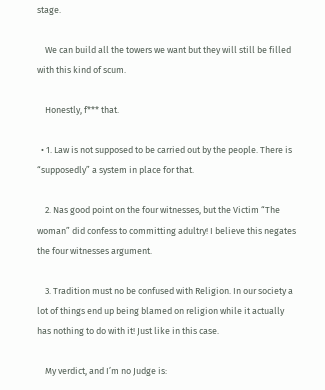stage.

    We can build all the towers we want but they will still be filled with this kind of scum.

    Honestly, f*** that.

  • 1. Law is not supposed to be carried out by the people. There is “supposedly” a system in place for that.

    2. Nas good point on the four witnesses, but the Victim “The woman” did confess to committing adultry! I believe this negates the four witnesses argument.

    3. Tradition must no be confused with Religion. In our society a lot of things end up being blamed on religion while it actually has nothing to do with it! Just like in this case.

    My verdict, and I’m no Judge is: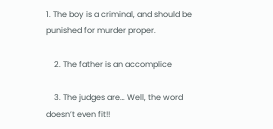1. The boy is a criminal, and should be punished for murder proper.

    2. The father is an accomplice

    3. The judges are… Well, the word doesn’t even fit!!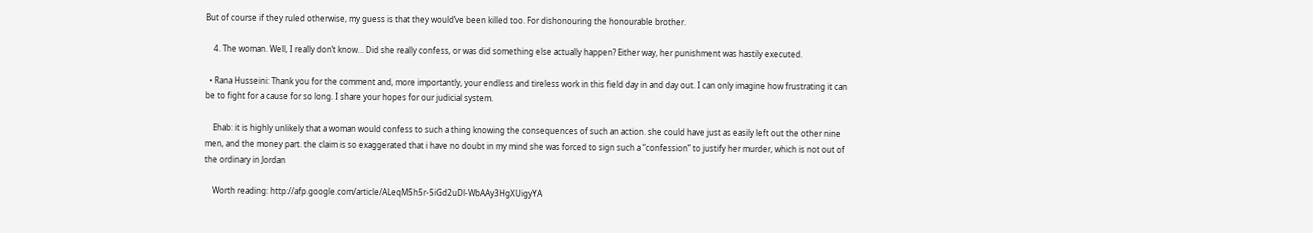But of course if they ruled otherwise, my guess is that they would’ve been killed too. For dishonouring the honourable brother.

    4. The woman. Well, I really don’t know… Did she really confess, or was did something else actually happen? Either way, her punishment was hastily executed.

  • Rana Husseini: Thank you for the comment and, more importantly, your endless and tireless work in this field day in and day out. I can only imagine how frustrating it can be to fight for a cause for so long. I share your hopes for our judicial system.

    Ehab: it is highly unlikely that a woman would confess to such a thing knowing the consequences of such an action. she could have just as easily left out the other nine men, and the money part. the claim is so exaggerated that i have no doubt in my mind she was forced to sign such a “confession” to justify her murder, which is not out of the ordinary in Jordan

    Worth reading: http://afp.google.com/article/ALeqM5h5r-5iGd2uDl-WbAAy3HgXUigyYA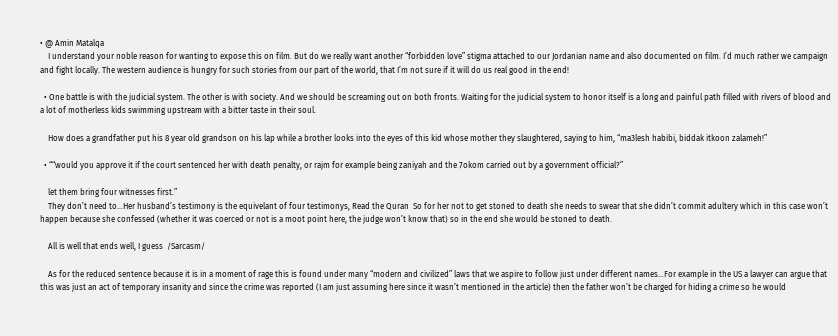• @ Amin Matalqa
    I understand your noble reason for wanting to expose this on film. But do we really want another “forbidden love” stigma attached to our Jordanian name and also documented on film. I’d much rather we campaign and fight locally. The western audience is hungry for such stories from our part of the world, that I’m not sure if it will do us real good in the end!

  • One battle is with the judicial system. The other is with society. And we should be screaming out on both fronts. Waiting for the judicial system to honor itself is a long and painful path filled with rivers of blood and a lot of motherless kids swimming upstream with a bitter taste in their soul.

    How does a grandfather put his 8 year old grandson on his lap while a brother looks into the eyes of this kid whose mother they slaughtered, saying to him, “ma3lesh habibi, biddak itkoon zalameh!”

  • ““would you approve it if the court sentenced her with death penalty, or rajm for example being zaniyah and the 7okom carried out by a government official?”

    let them bring four witnesses first.”
    They don’t need to…Her husband’s testimony is the equivelant of four testimonys, Read the Quran  So for her not to get stoned to death she needs to swear that she didn’t commit adultery which in this case won’t happen because she confessed (whether it was coerced or not is a moot point here, the judge won’t know that) so in the end she would be stoned to death.

    All is well that ends well, I guess  /Sarcasm/

    As for the reduced sentence because it is in a moment of rage this is found under many “modern and civilized” laws that we aspire to follow just under different names…For example in the US a lawyer can argue that this was just an act of temporary insanity and since the crime was reported (I am just assuming here since it wasn’t mentioned in the article) then the father won’t be charged for hiding a crime so he would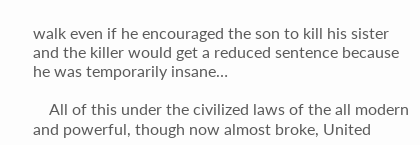walk even if he encouraged the son to kill his sister and the killer would get a reduced sentence because he was temporarily insane…

    All of this under the civilized laws of the all modern and powerful, though now almost broke, United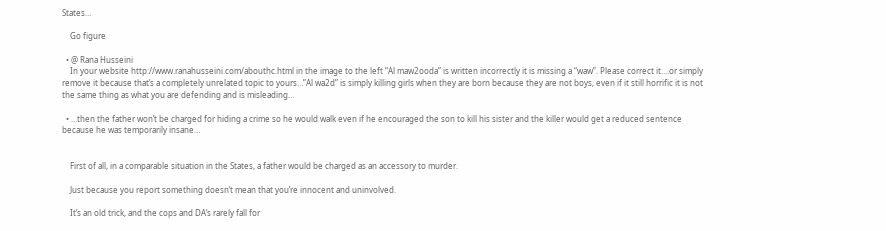States…

    Go figure

  • @ Rana Husseini
    In your website http://www.ranahusseini.com/abouthc.html in the image to the left “Al maw2ooda” is written incorrectly it is missing a “waw”. Please correct it….or simply remove it because that’s a completely unrelated topic to yours…”Al wa2d” is simply killing girls when they are born because they are not boys, even if it still horrific it is not the same thing as what you are defending and is misleading…

  • …then the father won’t be charged for hiding a crime so he would walk even if he encouraged the son to kill his sister and the killer would get a reduced sentence because he was temporarily insane…


    First of all, in a comparable situation in the States, a father would be charged as an accessory to murder.

    Just because you report something doesn’t mean that you’re innocent and uninvolved.

    It’s an old trick, and the cops and DA’s rarely fall for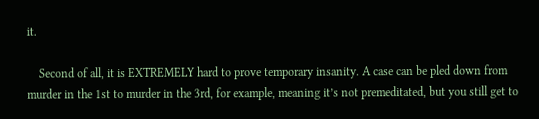it.

    Second of all, it is EXTREMELY hard to prove temporary insanity. A case can be pled down from murder in the 1st to murder in the 3rd, for example, meaning it’s not premeditated, but you still get to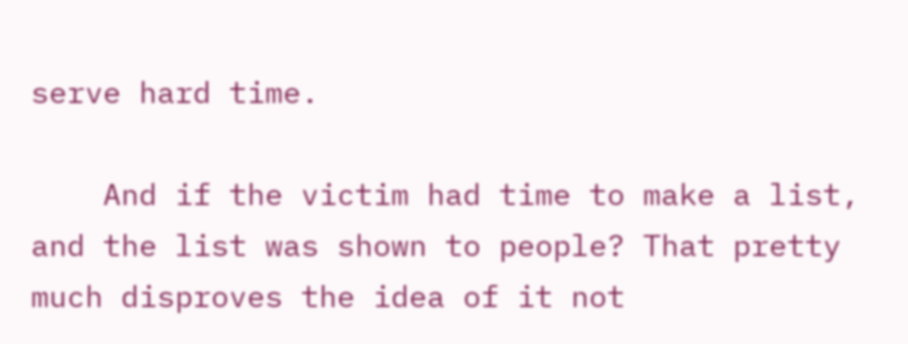serve hard time.

    And if the victim had time to make a list, and the list was shown to people? That pretty much disproves the idea of it not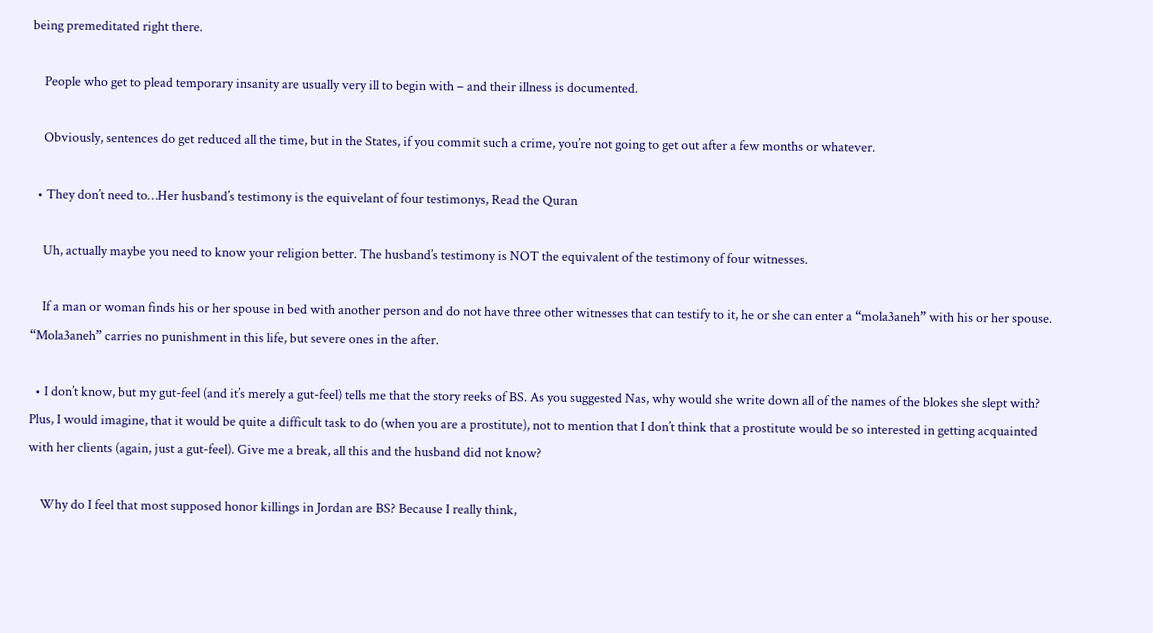being premeditated right there.

    People who get to plead temporary insanity are usually very ill to begin with – and their illness is documented.

    Obviously, sentences do get reduced all the time, but in the States, if you commit such a crime, you’re not going to get out after a few months or whatever.

  • They don’t need to…Her husband’s testimony is the equivelant of four testimonys, Read the Quran

    Uh, actually maybe you need to know your religion better. The husband’s testimony is NOT the equivalent of the testimony of four witnesses.

    If a man or woman finds his or her spouse in bed with another person and do not have three other witnesses that can testify to it, he or she can enter a “mola3aneh” with his or her spouse. “Mola3aneh” carries no punishment in this life, but severe ones in the after.

  • I don’t know, but my gut-feel (and it’s merely a gut-feel) tells me that the story reeks of BS. As you suggested Nas, why would she write down all of the names of the blokes she slept with? Plus, I would imagine, that it would be quite a difficult task to do (when you are a prostitute), not to mention that I don’t think that a prostitute would be so interested in getting acquainted with her clients (again, just a gut-feel). Give me a break, all this and the husband did not know?

    Why do I feel that most supposed honor killings in Jordan are BS? Because I really think,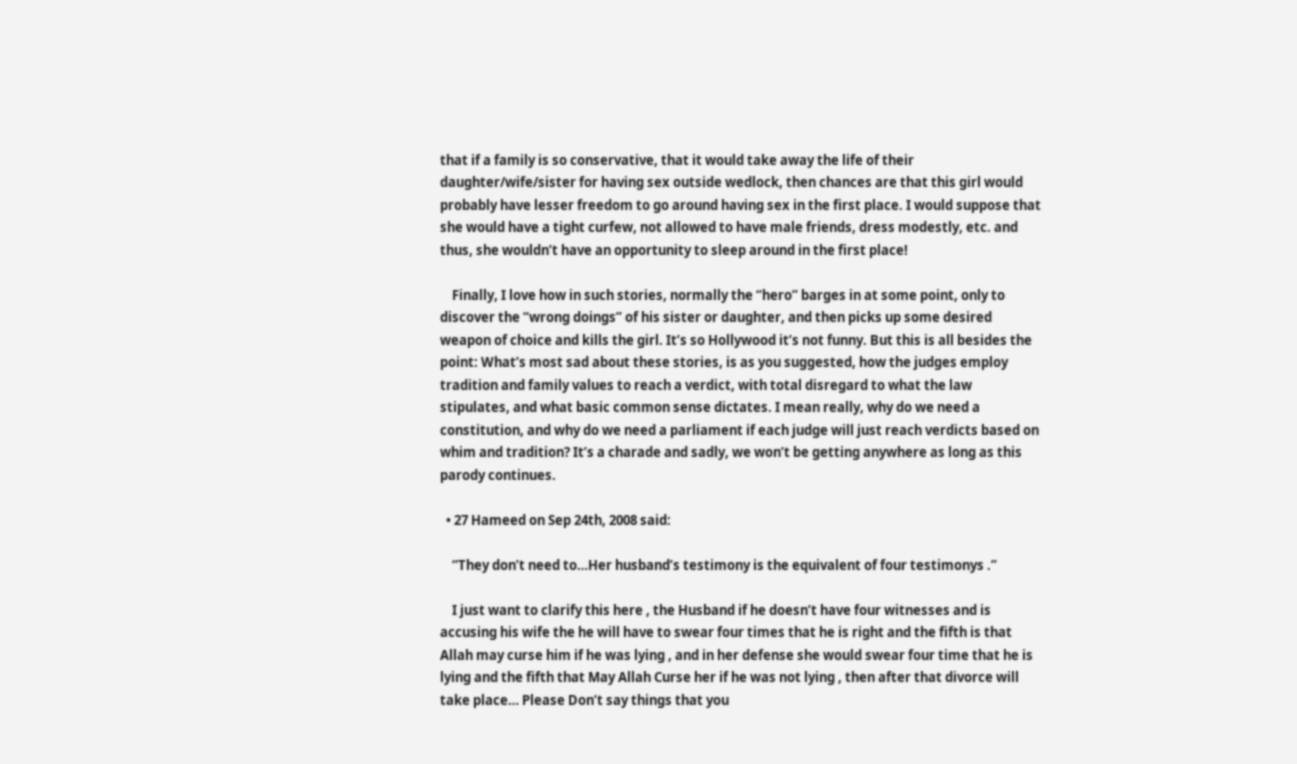that if a family is so conservative, that it would take away the life of their daughter/wife/sister for having sex outside wedlock, then chances are that this girl would probably have lesser freedom to go around having sex in the first place. I would suppose that she would have a tight curfew, not allowed to have male friends, dress modestly, etc. and thus, she wouldn’t have an opportunity to sleep around in the first place!

    Finally, I love how in such stories, normally the “hero” barges in at some point, only to discover the “wrong doings” of his sister or daughter, and then picks up some desired weapon of choice and kills the girl. It’s so Hollywood it’s not funny. But this is all besides the point: What’s most sad about these stories, is as you suggested, how the judges employ tradition and family values to reach a verdict, with total disregard to what the law stipulates, and what basic common sense dictates. I mean really, why do we need a constitution, and why do we need a parliament if each judge will just reach verdicts based on whim and tradition? It’s a charade and sadly, we won’t be getting anywhere as long as this parody continues.

  • 27 Hameed on Sep 24th, 2008 said:

    “They don’t need to…Her husband’s testimony is the equivalent of four testimonys .”

    I just want to clarify this here , the Husband if he doesn’t have four witnesses and is accusing his wife the he will have to swear four times that he is right and the fifth is that Allah may curse him if he was lying , and in her defense she would swear four time that he is lying and the fifth that May Allah Curse her if he was not lying , then after that divorce will take place… Please Don’t say things that you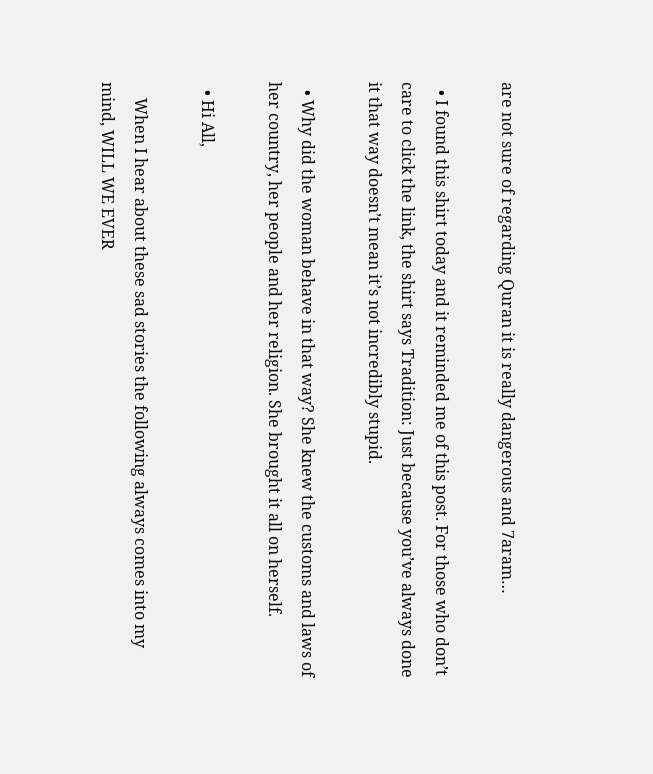are not sure of regarding Quran it is really dangerous and 7aram…

  • I found this shirt today and it reminded me of this post. For those who don’t care to click the link, the shirt says Tradition: Just because you’ve always done it that way doesn’t mean it’s not incredibly stupid.

  • Why did the woman behave in that way? She knew the customs and laws of her country, her people and her religion. She brought it all on herself.

  • Hi All,

    When I hear about these sad stories the following always comes into my mind, WILL WE EVER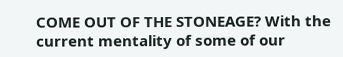COME OUT OF THE STONEAGE? With the current mentality of some of our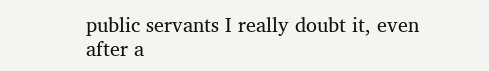public servants I really doubt it, even after a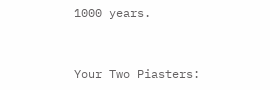1000 years.


Your Two Piasters: